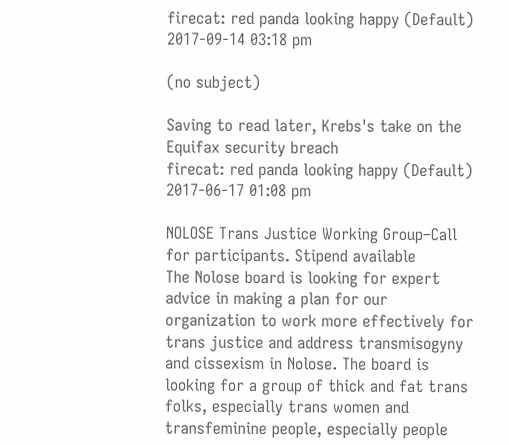firecat: red panda looking happy (Default)
2017-09-14 03:18 pm

(no subject)

Saving to read later, Krebs's take on the Equifax security breach
firecat: red panda looking happy (Default)
2017-06-17 01:08 pm

NOLOSE Trans Justice Working Group–Call for participants. Stipend available
The Nolose board is looking for expert advice in making a plan for our organization to work more effectively for trans justice and address transmisogyny and cissexism in Nolose. The board is looking for a group of thick and fat trans folks, especially trans women and transfeminine people, especially people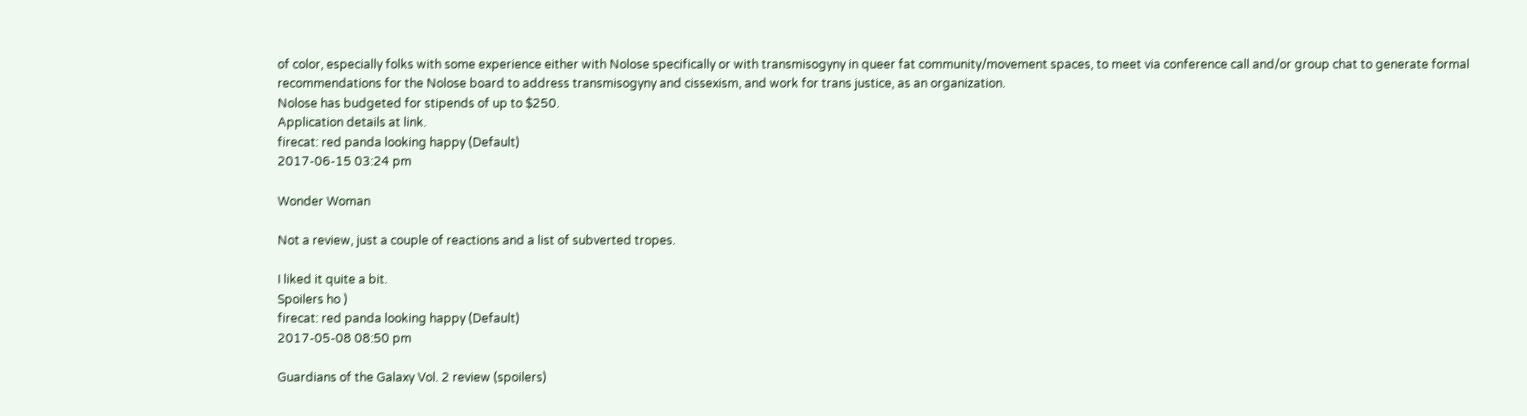of color, especially folks with some experience either with Nolose specifically or with transmisogyny in queer fat community/movement spaces, to meet via conference call and/or group chat to generate formal recommendations for the Nolose board to address transmisogyny and cissexism, and work for trans justice, as an organization.
Nolose has budgeted for stipends of up to $250.
Application details at link.
firecat: red panda looking happy (Default)
2017-06-15 03:24 pm

Wonder Woman

Not a review, just a couple of reactions and a list of subverted tropes.

I liked it quite a bit.
Spoilers ho )
firecat: red panda looking happy (Default)
2017-05-08 08:50 pm

Guardians of the Galaxy Vol. 2 review (spoilers)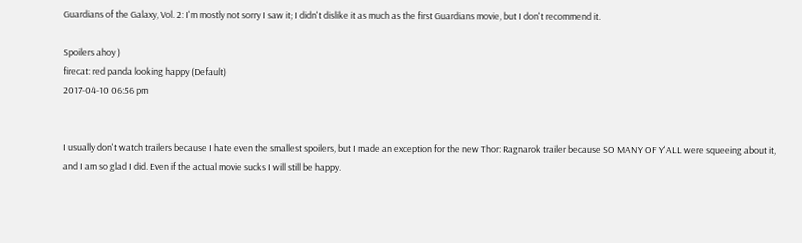Guardians of the Galaxy, Vol. 2: I'm mostly not sorry I saw it; I didn't dislike it as much as the first Guardians movie, but I don't recommend it.

Spoilers ahoy )
firecat: red panda looking happy (Default)
2017-04-10 06:56 pm


I usually don't watch trailers because I hate even the smallest spoilers, but I made an exception for the new Thor: Ragnarok trailer because SO MANY OF Y'ALL were squeeing about it, and I am so glad I did. Even if the actual movie sucks I will still be happy.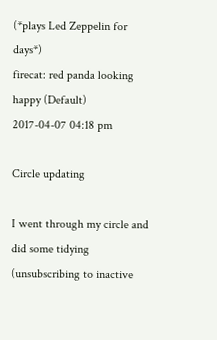(*plays Led Zeppelin for days*)
firecat: red panda looking happy (Default)
2017-04-07 04:18 pm

Circle updating

I went through my circle and did some tidying (unsubscribing to inactive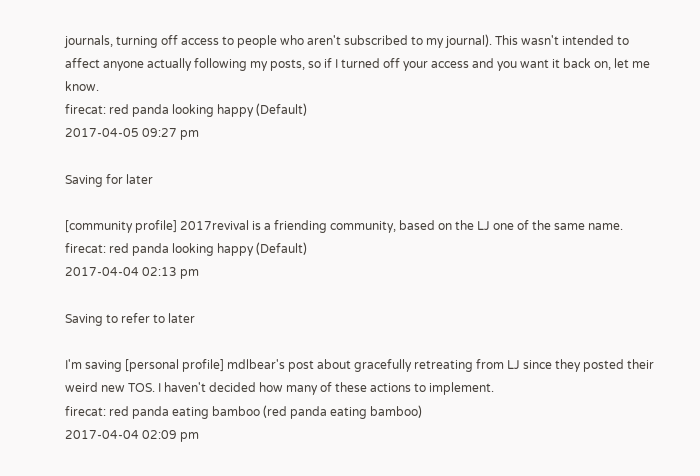journals, turning off access to people who aren't subscribed to my journal). This wasn't intended to affect anyone actually following my posts, so if I turned off your access and you want it back on, let me know.
firecat: red panda looking happy (Default)
2017-04-05 09:27 pm

Saving for later

[community profile] 2017revival is a friending community, based on the LJ one of the same name.
firecat: red panda looking happy (Default)
2017-04-04 02:13 pm

Saving to refer to later

I'm saving [personal profile] mdlbear's post about gracefully retreating from LJ since they posted their weird new TOS. I haven't decided how many of these actions to implement.
firecat: red panda eating bamboo (red panda eating bamboo)
2017-04-04 02:09 pm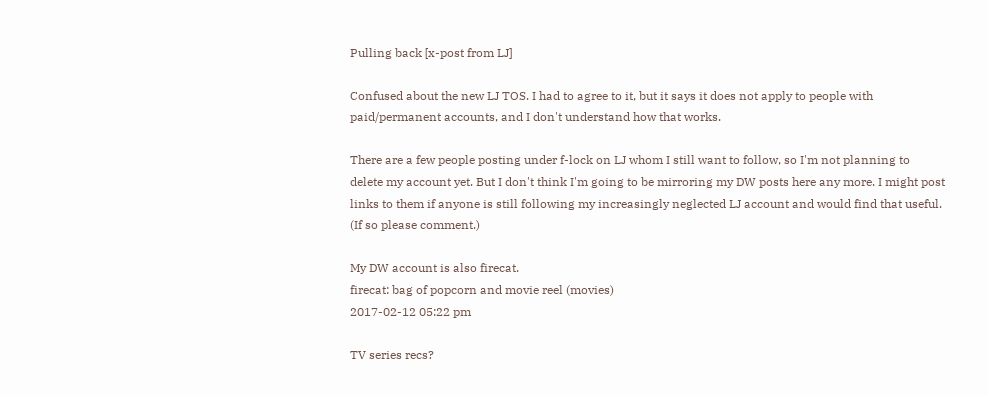Pulling back [x-post from LJ]

Confused about the new LJ TOS. I had to agree to it, but it says it does not apply to people with paid/permanent accounts, and I don't understand how that works.

There are a few people posting under f-lock on LJ whom I still want to follow, so I'm not planning to delete my account yet. But I don't think I'm going to be mirroring my DW posts here any more. I might post links to them if anyone is still following my increasingly neglected LJ account and would find that useful. (If so please comment.)

My DW account is also firecat.
firecat: bag of popcorn and movie reel (movies)
2017-02-12 05:22 pm

TV series recs?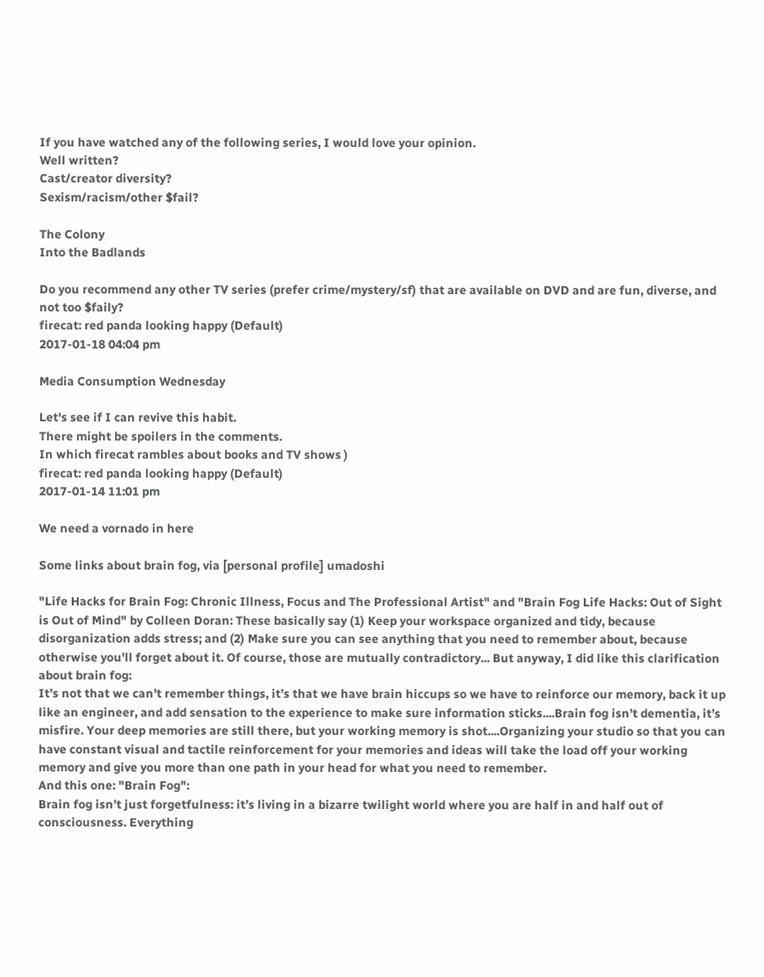If you have watched any of the following series, I would love your opinion.
Well written?
Cast/creator diversity?
Sexism/racism/other $fail?

The Colony
Into the Badlands

Do you recommend any other TV series (prefer crime/mystery/sf) that are available on DVD and are fun, diverse, and not too $faily?
firecat: red panda looking happy (Default)
2017-01-18 04:04 pm

Media Consumption Wednesday

Let's see if I can revive this habit.
There might be spoilers in the comments.
In which firecat rambles about books and TV shows )
firecat: red panda looking happy (Default)
2017-01-14 11:01 pm

We need a vornado in here

Some links about brain fog, via [personal profile] umadoshi

"Life Hacks for Brain Fog: Chronic Illness, Focus and The Professional Artist" and "Brain Fog Life Hacks: Out of Sight is Out of Mind" by Colleen Doran: These basically say (1) Keep your workspace organized and tidy, because disorganization adds stress; and (2) Make sure you can see anything that you need to remember about, because otherwise you'll forget about it. Of course, those are mutually contradictory... But anyway, I did like this clarification about brain fog:
It’s not that we can’t remember things, it’s that we have brain hiccups so we have to reinforce our memory, back it up like an engineer, and add sensation to the experience to make sure information sticks....Brain fog isn’t dementia, it’s misfire. Your deep memories are still there, but your working memory is shot....Organizing your studio so that you can have constant visual and tactile reinforcement for your memories and ideas will take the load off your working memory and give you more than one path in your head for what you need to remember.
And this one: "Brain Fog":
Brain fog isn’t just forgetfulness: it’s living in a bizarre twilight world where you are half in and half out of consciousness. Everything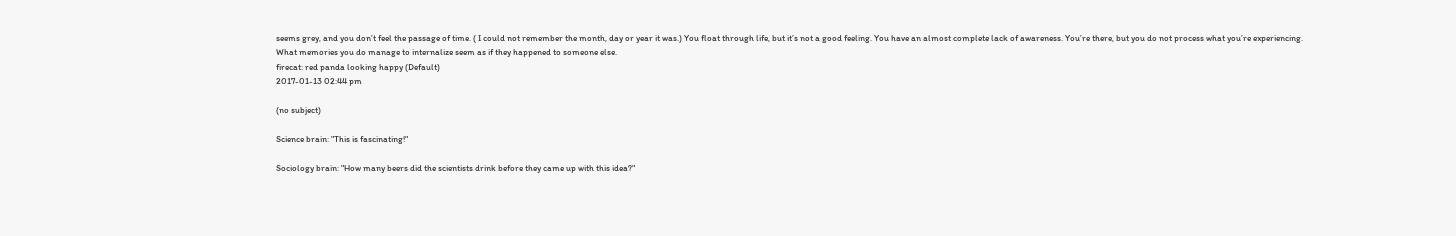seems grey, and you don’t feel the passage of time. ( I could not remember the month, day or year it was.) You float through life, but it’s not a good feeling. You have an almost complete lack of awareness. You’re there, but you do not process what you’re experiencing. What memories you do manage to internalize seem as if they happened to someone else.
firecat: red panda looking happy (Default)
2017-01-13 02:44 pm

(no subject)

Science brain: "This is fascinating!"

Sociology brain: "How many beers did the scientists drink before they came up with this idea?"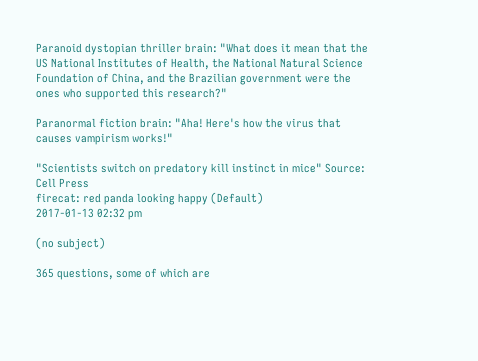Paranoid dystopian thriller brain: "What does it mean that the US National Institutes of Health, the National Natural Science Foundation of China, and the Brazilian government were the ones who supported this research?"

Paranormal fiction brain: "Aha! Here's how the virus that causes vampirism works!"

"Scientists switch on predatory kill instinct in mice" Source: Cell Press
firecat: red panda looking happy (Default)
2017-01-13 02:32 pm

(no subject)

365 questions, some of which are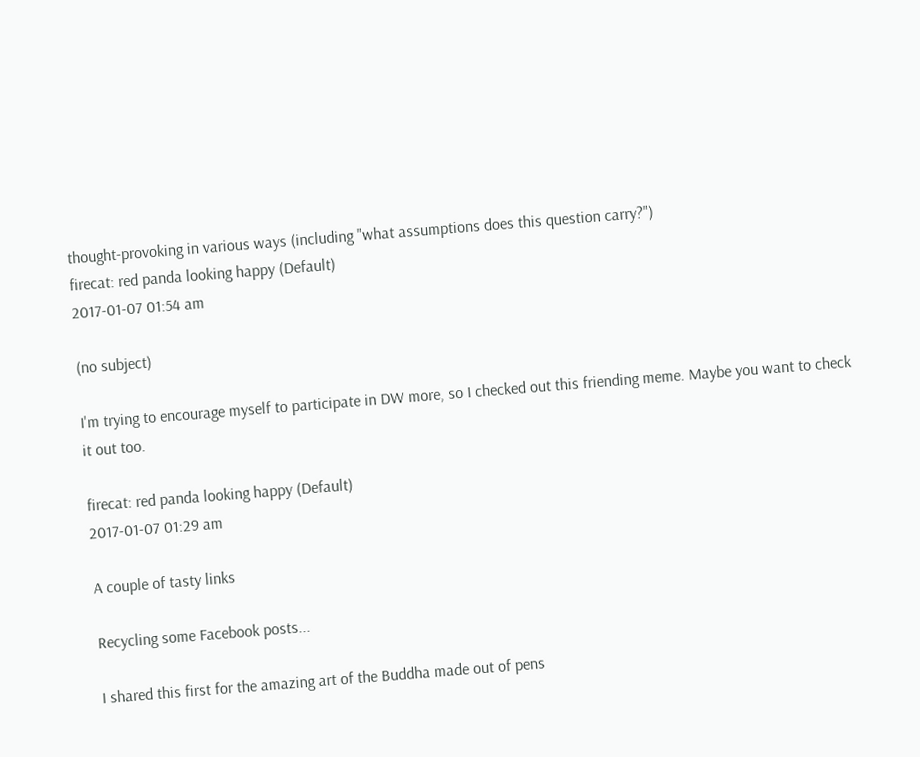thought-provoking in various ways (including "what assumptions does this question carry?")
firecat: red panda looking happy (Default)
2017-01-07 01:54 am

(no subject)

I'm trying to encourage myself to participate in DW more, so I checked out this friending meme. Maybe you want to check it out too.

firecat: red panda looking happy (Default)
2017-01-07 01:29 am

A couple of tasty links

Recycling some Facebook posts...

I shared this first for the amazing art of the Buddha made out of pens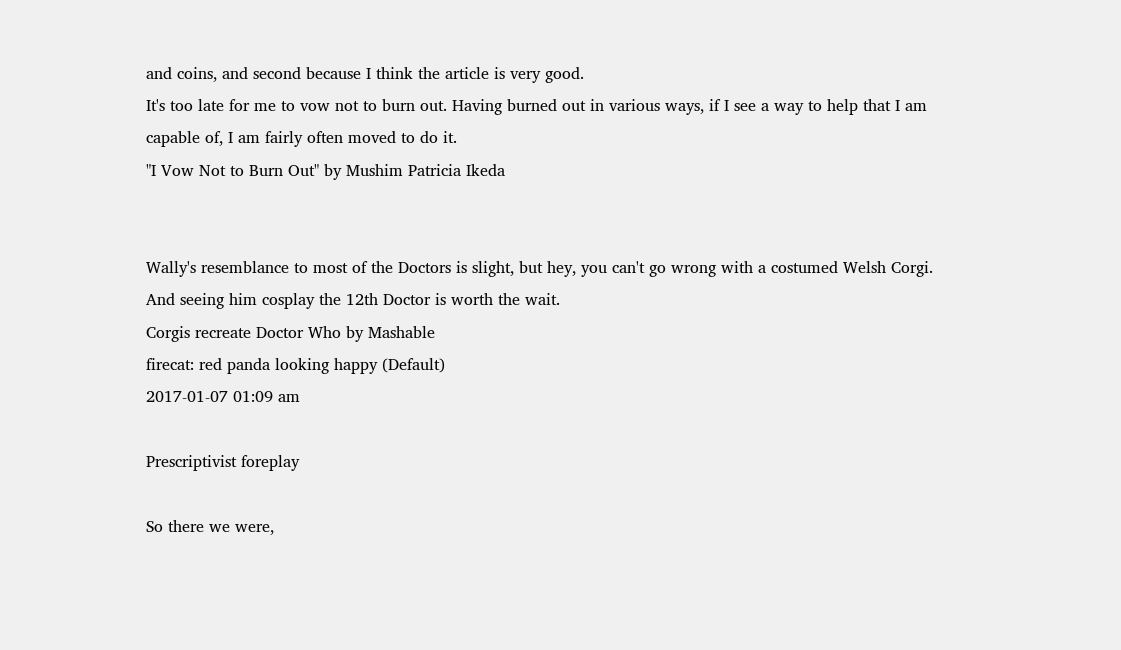and coins, and second because I think the article is very good.
It's too late for me to vow not to burn out. Having burned out in various ways, if I see a way to help that I am capable of, I am fairly often moved to do it.
"I Vow Not to Burn Out" by Mushim Patricia Ikeda


Wally's resemblance to most of the Doctors is slight, but hey, you can't go wrong with a costumed Welsh Corgi. And seeing him cosplay the 12th Doctor is worth the wait.
Corgis recreate Doctor Who by Mashable
firecat: red panda looking happy (Default)
2017-01-07 01:09 am

Prescriptivist foreplay

So there we were,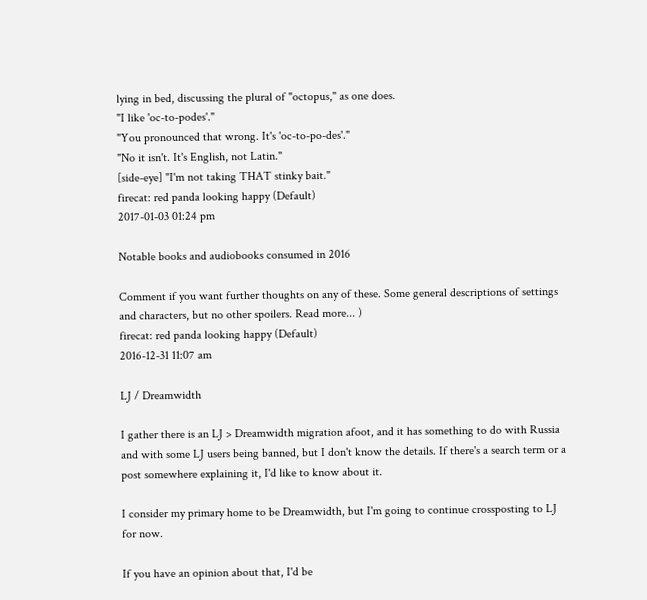lying in bed, discussing the plural of "octopus," as one does.
"I like 'oc-to-podes'."
"You pronounced that wrong. It's 'oc-to-po-des'."
"No it isn't. It's English, not Latin."
[side-eye] "I'm not taking THAT stinky bait."
firecat: red panda looking happy (Default)
2017-01-03 01:24 pm

Notable books and audiobooks consumed in 2016

Comment if you want further thoughts on any of these. Some general descriptions of settings and characters, but no other spoilers. Read more... )
firecat: red panda looking happy (Default)
2016-12-31 11:07 am

LJ / Dreamwidth

I gather there is an LJ > Dreamwidth migration afoot, and it has something to do with Russia and with some LJ users being banned, but I don't know the details. If there's a search term or a post somewhere explaining it, I'd like to know about it.

I consider my primary home to be Dreamwidth, but I'm going to continue crossposting to LJ for now.

If you have an opinion about that, I'd be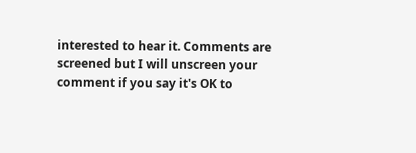interested to hear it. Comments are screened but I will unscreen your comment if you say it's OK to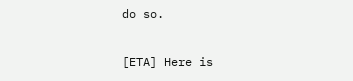do so.

[ETA] Here is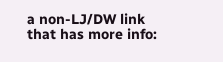a non-LJ/DW link that has more info: